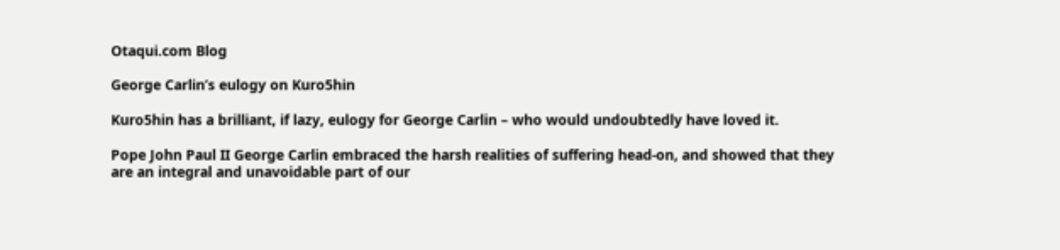Otaqui.com Blog

George Carlin’s eulogy on Kuro5hin

Kuro5hin has a brilliant, if lazy, eulogy for George Carlin – who would undoubtedly have loved it.

Pope John Paul II George Carlin embraced the harsh realities of suffering head-on, and showed that they are an integral and unavoidable part of our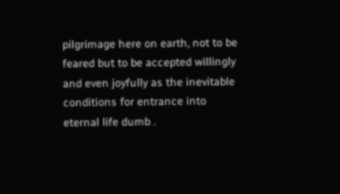pilgrimage here on earth, not to be feared but to be accepted willingly and even joyfully as the inevitable conditions for entrance into eternal life dumb .